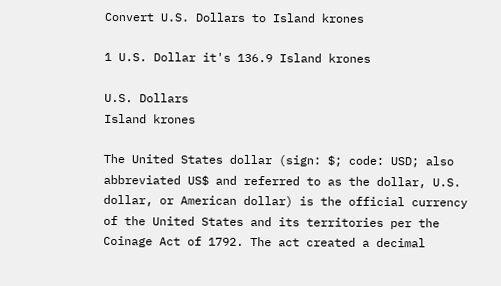Convert U.S. Dollars to Island krones

1 U.S. Dollar it's 136.9 Island krones

U.S. Dollars
Island krones

The United States dollar (sign: $; code: USD; also abbreviated US$ and referred to as the dollar, U.S. dollar, or American dollar) is the official currency of the United States and its territories per the Coinage Act of 1792. The act created a decimal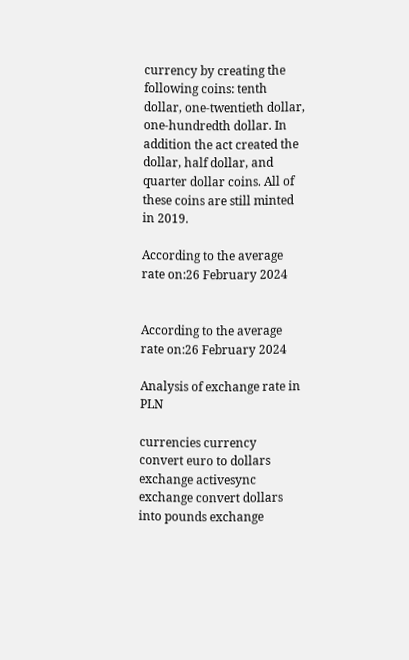currency by creating the following coins: tenth dollar, one-twentieth dollar, one-hundredth dollar. In addition the act created the dollar, half dollar, and quarter dollar coins. All of these coins are still minted in 2019.

According to the average rate on:26 February 2024


According to the average rate on:26 February 2024

Analysis of exchange rate in PLN

currencies currency convert euro to dollars exchange activesync exchange convert dollars into pounds exchange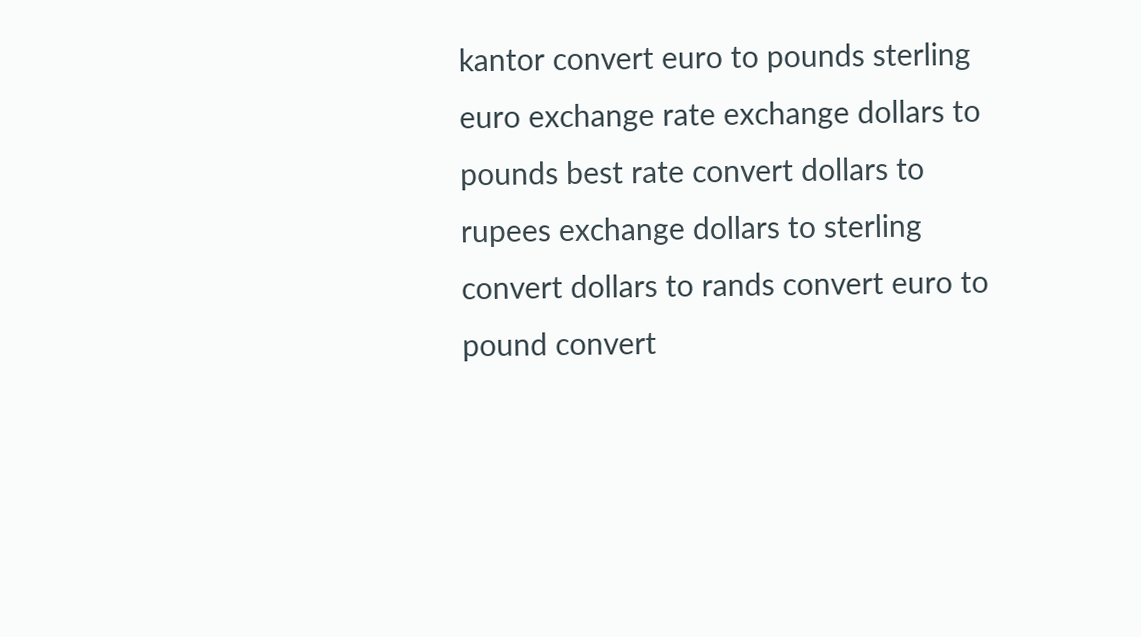kantor convert euro to pounds sterling euro exchange rate exchange dollars to pounds best rate convert dollars to rupees exchange dollars to sterling convert dollars to rands convert euro to pound convert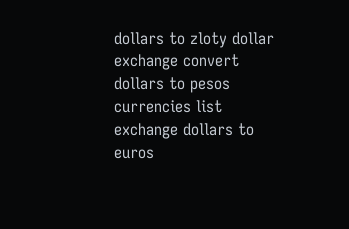dollars to zloty dollar exchange convert dollars to pesos currencies list exchange dollars to euros